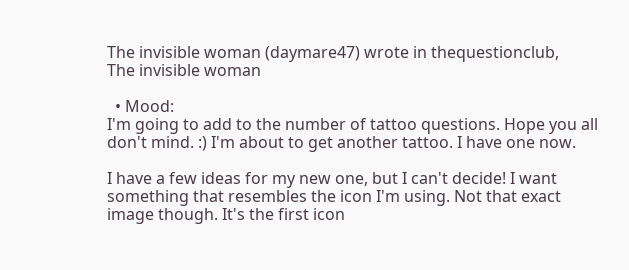The invisible woman (daymare47) wrote in thequestionclub,
The invisible woman

  • Mood:
I'm going to add to the number of tattoo questions. Hope you all don't mind. :) I'm about to get another tattoo. I have one now.

I have a few ideas for my new one, but I can't decide! I want something that resembles the icon I'm using. Not that exact image though. It's the first icon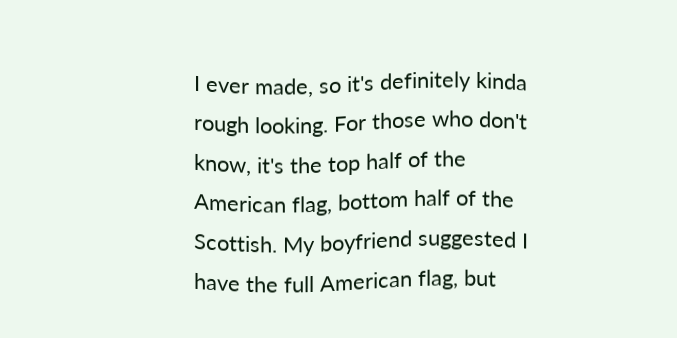I ever made, so it's definitely kinda rough looking. For those who don't know, it's the top half of the American flag, bottom half of the Scottish. My boyfriend suggested I have the full American flag, but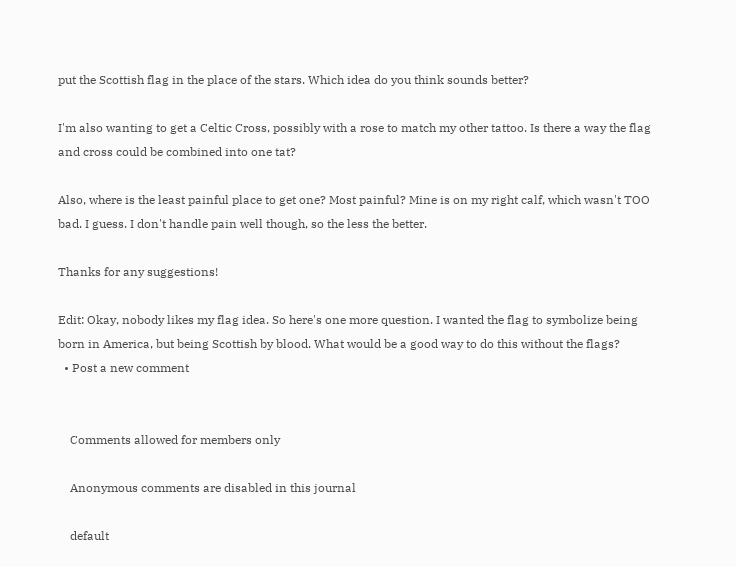put the Scottish flag in the place of the stars. Which idea do you think sounds better?

I'm also wanting to get a Celtic Cross, possibly with a rose to match my other tattoo. Is there a way the flag and cross could be combined into one tat?

Also, where is the least painful place to get one? Most painful? Mine is on my right calf, which wasn't TOO bad. I guess. I don't handle pain well though, so the less the better.

Thanks for any suggestions!

Edit: Okay, nobody likes my flag idea. So here's one more question. I wanted the flag to symbolize being born in America, but being Scottish by blood. What would be a good way to do this without the flags?
  • Post a new comment


    Comments allowed for members only

    Anonymous comments are disabled in this journal

    default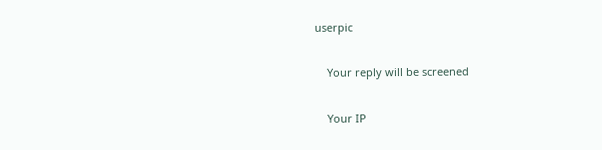userpic

    Your reply will be screened

    Your IP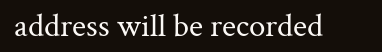address will be recorded